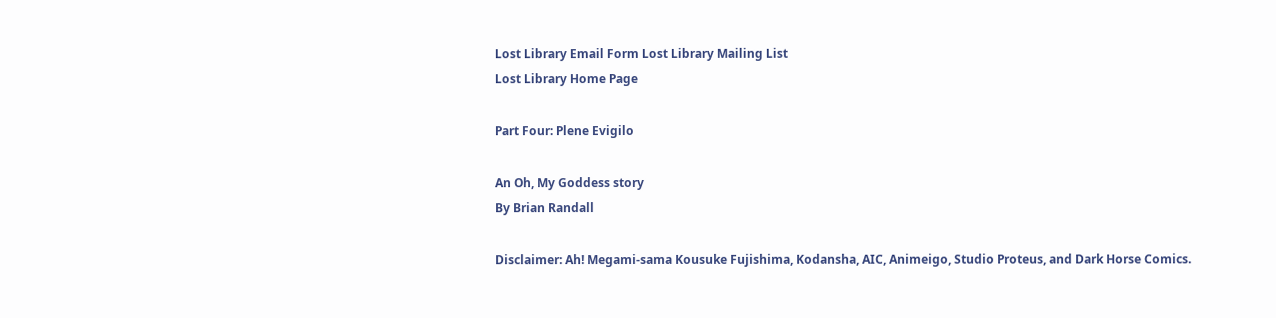Lost Library Email Form Lost Library Mailing List
Lost Library Home Page

Part Four: Plene Evigilo

An Oh, My Goddess story
By Brian Randall

Disclaimer: Ah! Megami-sama Kousuke Fujishima, Kodansha, AIC, Animeigo, Studio Proteus, and Dark Horse Comics.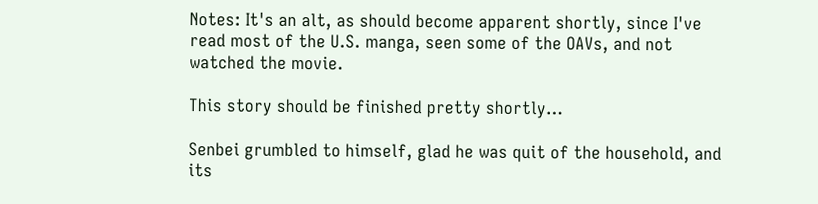Notes: It's an alt, as should become apparent shortly, since I've read most of the U.S. manga, seen some of the OAVs, and not watched the movie.

This story should be finished pretty shortly…

Senbei grumbled to himself, glad he was quit of the household, and its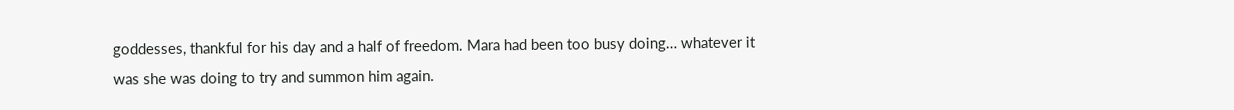goddesses, thankful for his day and a half of freedom. Mara had been too busy doing… whatever it was she was doing to try and summon him again.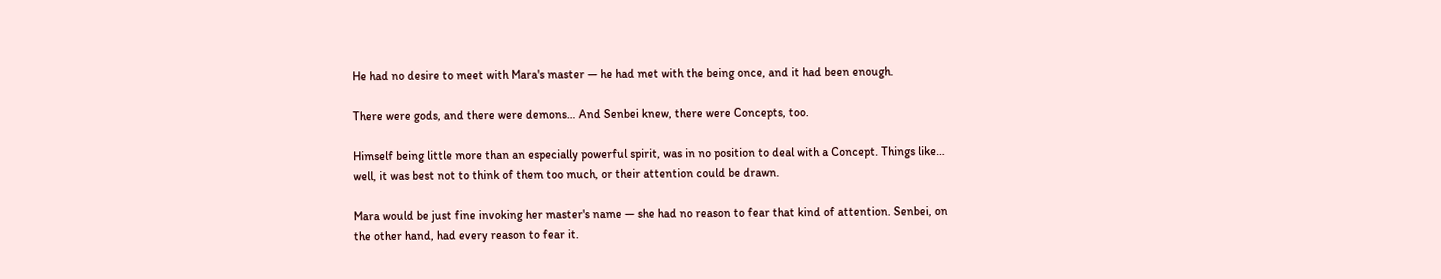He had no desire to meet with Mara's master — he had met with the being once, and it had been enough.

There were gods, and there were demons… And Senbei knew, there were Concepts, too.

Himself being little more than an especially powerful spirit, was in no position to deal with a Concept. Things like… well, it was best not to think of them too much, or their attention could be drawn.

Mara would be just fine invoking her master's name — she had no reason to fear that kind of attention. Senbei, on the other hand, had every reason to fear it.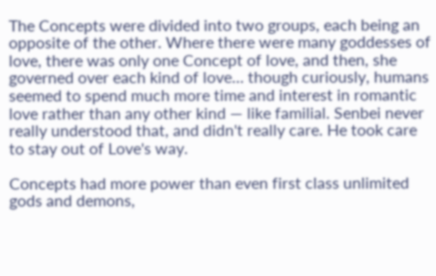The Concepts were divided into two groups, each being an opposite of the other. Where there were many goddesses of love, there was only one Concept of love, and then, she governed over each kind of love… though curiously, humans seemed to spend much more time and interest in romantic love rather than any other kind — like familial. Senbei never really understood that, and didn't really care. He took care to stay out of Love's way.

Concepts had more power than even first class unlimited gods and demons,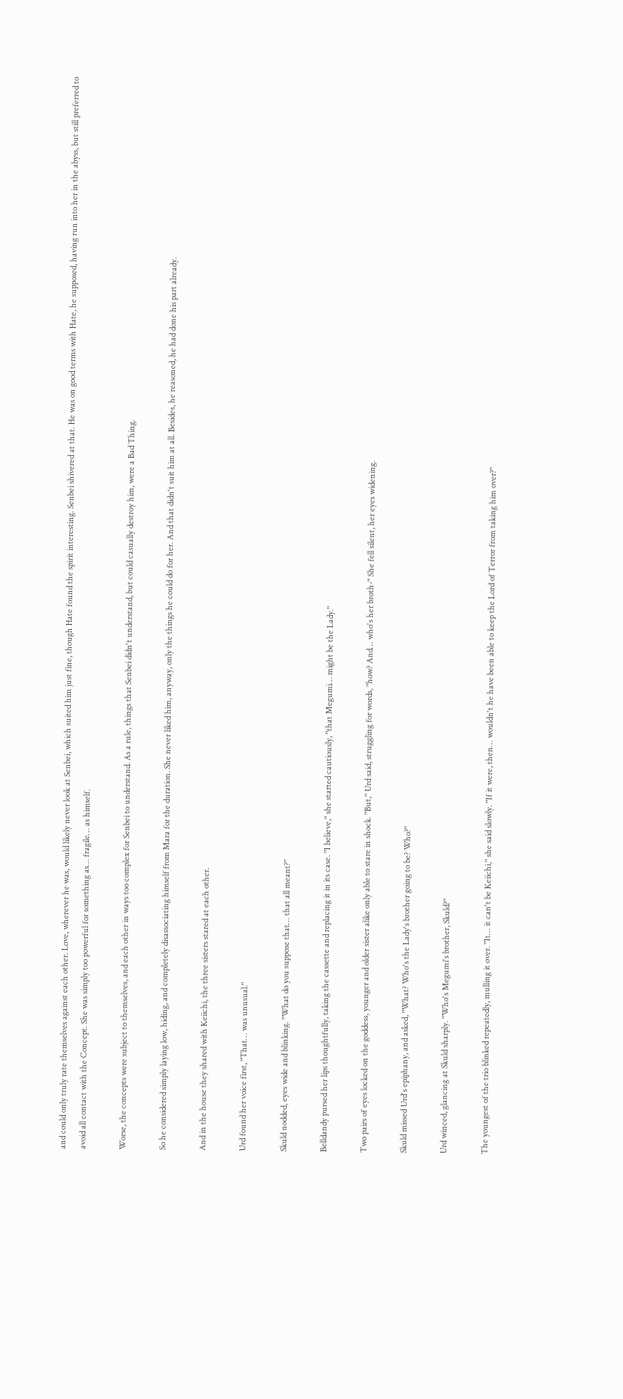and could only truly rate themselves against each other. Love, wherever he was, would likely never look at Senbei, which suited him just fine, though Hate found the spirit interesting. Senbei shivered at that. He was on good terms with Hate, he supposed, having run into her in the abyss, but still preferred to avoid all contact with the Concept. She was simply too powerful for something as… fragile… as himself.

Worse, the concepts were subject to themselves, and each other in ways too complex for Senbei to understand. As a rule, things that Senbei didn't understand, but could casually destroy him, were a Bad Thing.

So he considered simply laying low, hiding, and completely disassociating himself from Mara for the duration. She never liked him, anyway, only the things he could do for her. And that didn't suit him at all. Besides, he reasoned, he had done his part already.

And in the house they shared with Keiichi, the three sisters stared at each other.

Urd found her voice first, "That… was unusual."

Skuld nodded, eyes wide and blinking. "What do you suppose that… that all meant?"

Belldandy pursed her lips thoughtfully, taking the cassette and replacing it in its case. "I believe," she started cautiously, "that Megumi… might be the Lady."

Two pairs of eyes locked on the goddess, younger and older sister alike only able to stare in shock. "But," Urd said, struggling for words, "how? And… who's her broth-" She fell silent, her eyes widening.

Skuld missed Urd's epiphany, and asked, "What? Who's the Lady's brother going to be? Who?"

Urd winced, glancing at Skuld sharply. "Who's Megumi's brother, Skuld?"

The youngest of the trio blinked repeatedly, mulling it over. "It… it can't be Keiichi," she said slowly. "If it were, then… wouldn't he have been able to keep the Lord of Terror from taking him over?"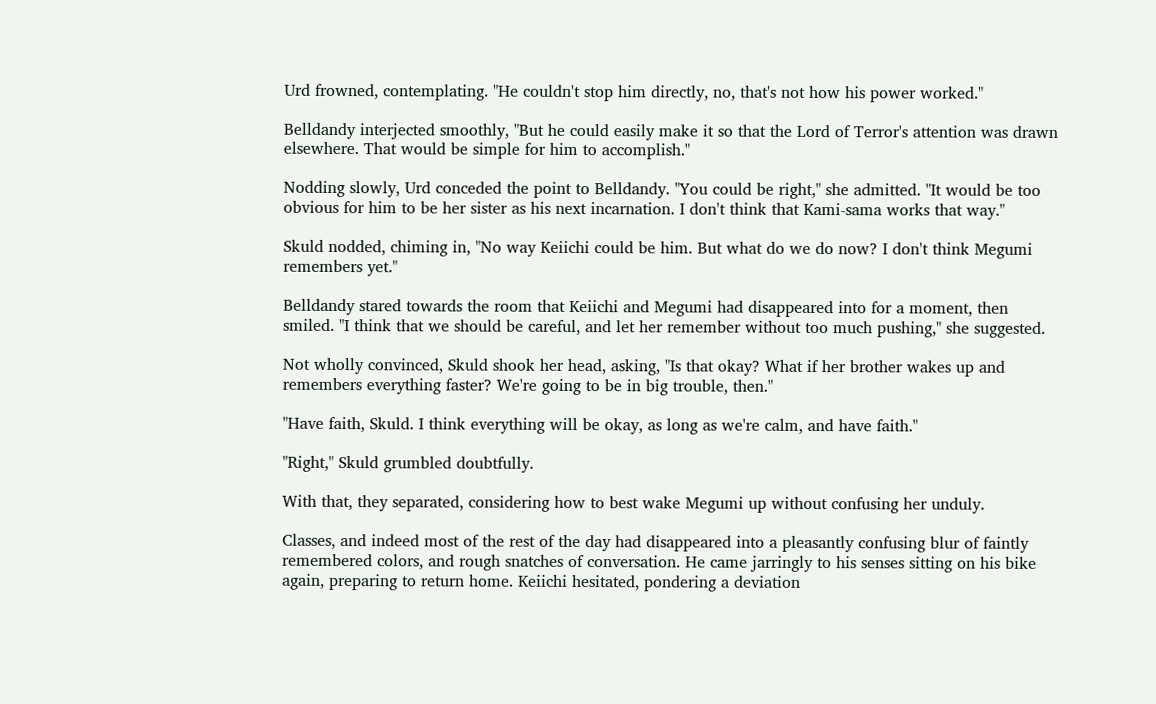Urd frowned, contemplating. "He couldn't stop him directly, no, that's not how his power worked."

Belldandy interjected smoothly, "But he could easily make it so that the Lord of Terror's attention was drawn elsewhere. That would be simple for him to accomplish."

Nodding slowly, Urd conceded the point to Belldandy. "You could be right," she admitted. "It would be too obvious for him to be her sister as his next incarnation. I don't think that Kami-sama works that way."

Skuld nodded, chiming in, "No way Keiichi could be him. But what do we do now? I don't think Megumi remembers yet."

Belldandy stared towards the room that Keiichi and Megumi had disappeared into for a moment, then smiled. "I think that we should be careful, and let her remember without too much pushing," she suggested.

Not wholly convinced, Skuld shook her head, asking, "Is that okay? What if her brother wakes up and remembers everything faster? We're going to be in big trouble, then."

"Have faith, Skuld. I think everything will be okay, as long as we're calm, and have faith."

"Right," Skuld grumbled doubtfully.

With that, they separated, considering how to best wake Megumi up without confusing her unduly.

Classes, and indeed most of the rest of the day had disappeared into a pleasantly confusing blur of faintly remembered colors, and rough snatches of conversation. He came jarringly to his senses sitting on his bike again, preparing to return home. Keiichi hesitated, pondering a deviation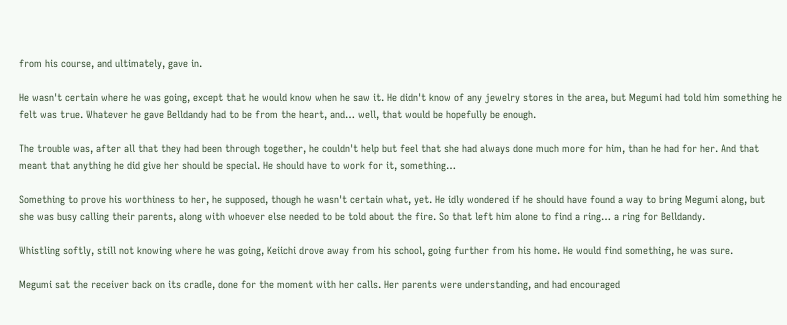from his course, and ultimately, gave in.

He wasn't certain where he was going, except that he would know when he saw it. He didn't know of any jewelry stores in the area, but Megumi had told him something he felt was true. Whatever he gave Belldandy had to be from the heart, and… well, that would be hopefully be enough.

The trouble was, after all that they had been through together, he couldn't help but feel that she had always done much more for him, than he had for her. And that meant that anything he did give her should be special. He should have to work for it, something…

Something to prove his worthiness to her, he supposed, though he wasn't certain what, yet. He idly wondered if he should have found a way to bring Megumi along, but she was busy calling their parents, along with whoever else needed to be told about the fire. So that left him alone to find a ring… a ring for Belldandy.

Whistling softly, still not knowing where he was going, Keiichi drove away from his school, going further from his home. He would find something, he was sure.

Megumi sat the receiver back on its cradle, done for the moment with her calls. Her parents were understanding, and had encouraged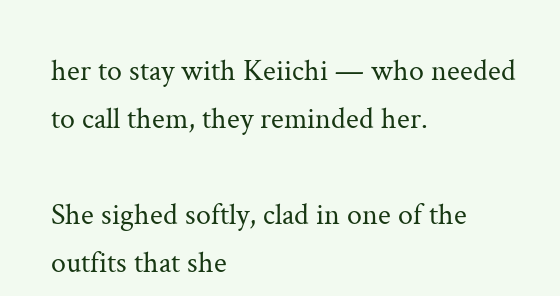her to stay with Keiichi — who needed to call them, they reminded her.

She sighed softly, clad in one of the outfits that she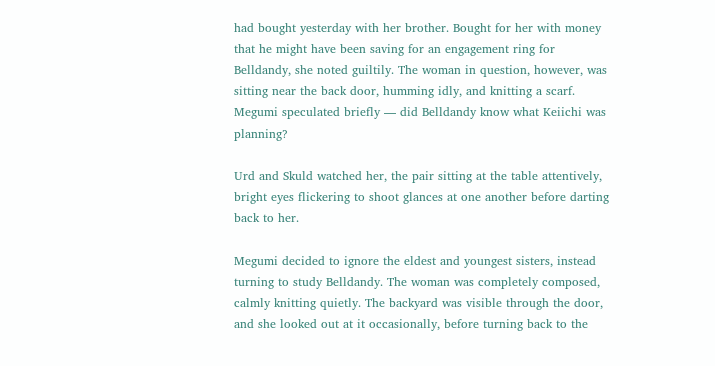had bought yesterday with her brother. Bought for her with money that he might have been saving for an engagement ring for Belldandy, she noted guiltily. The woman in question, however, was sitting near the back door, humming idly, and knitting a scarf. Megumi speculated briefly — did Belldandy know what Keiichi was planning?

Urd and Skuld watched her, the pair sitting at the table attentively, bright eyes flickering to shoot glances at one another before darting back to her.

Megumi decided to ignore the eldest and youngest sisters, instead turning to study Belldandy. The woman was completely composed, calmly knitting quietly. The backyard was visible through the door, and she looked out at it occasionally, before turning back to the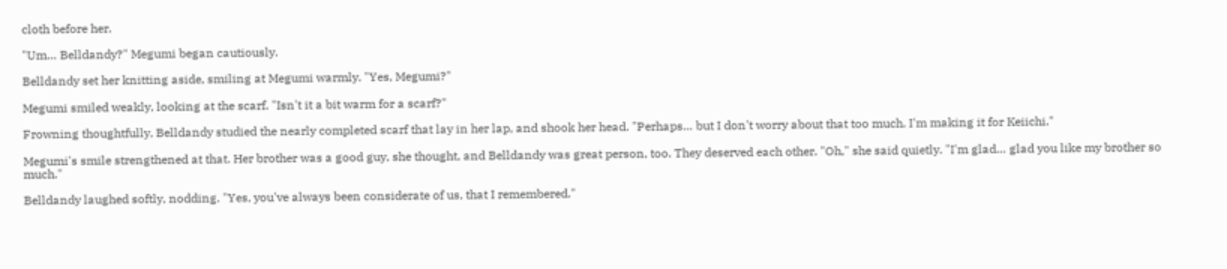cloth before her.

"Um… Belldandy?" Megumi began cautiously.

Belldandy set her knitting aside, smiling at Megumi warmly. "Yes, Megumi?"

Megumi smiled weakly, looking at the scarf. "Isn't it a bit warm for a scarf?"

Frowning thoughtfully, Belldandy studied the nearly completed scarf that lay in her lap, and shook her head. "Perhaps… but I don't worry about that too much. I'm making it for Keiichi."

Megumi's smile strengthened at that. Her brother was a good guy, she thought, and Belldandy was great person, too. They deserved each other. "Oh," she said quietly. "I'm glad… glad you like my brother so much."

Belldandy laughed softly, nodding. "Yes, you've always been considerate of us, that I remembered."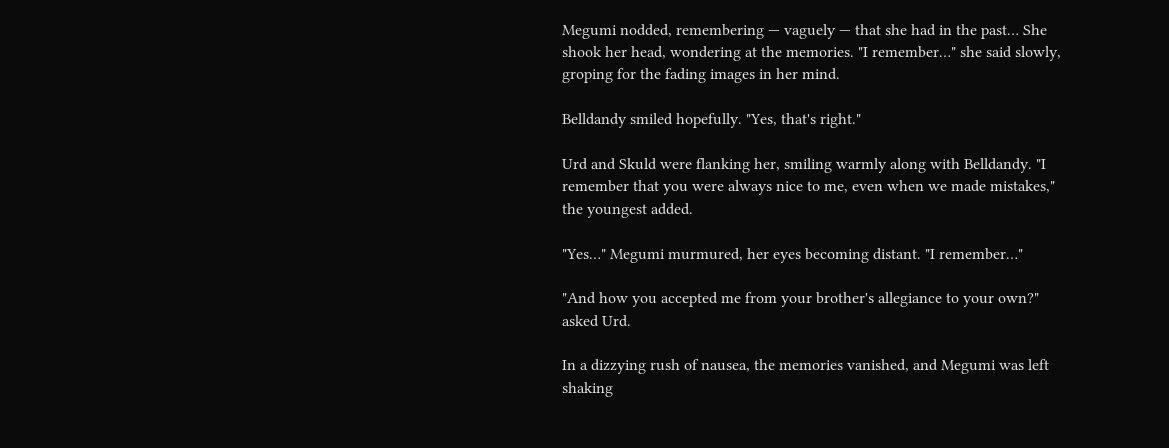Megumi nodded, remembering — vaguely — that she had in the past… She shook her head, wondering at the memories. "I remember…" she said slowly, groping for the fading images in her mind.

Belldandy smiled hopefully. "Yes, that's right."

Urd and Skuld were flanking her, smiling warmly along with Belldandy. "I remember that you were always nice to me, even when we made mistakes," the youngest added.

"Yes…" Megumi murmured, her eyes becoming distant. "I remember…"

"And how you accepted me from your brother's allegiance to your own?" asked Urd.

In a dizzying rush of nausea, the memories vanished, and Megumi was left shaking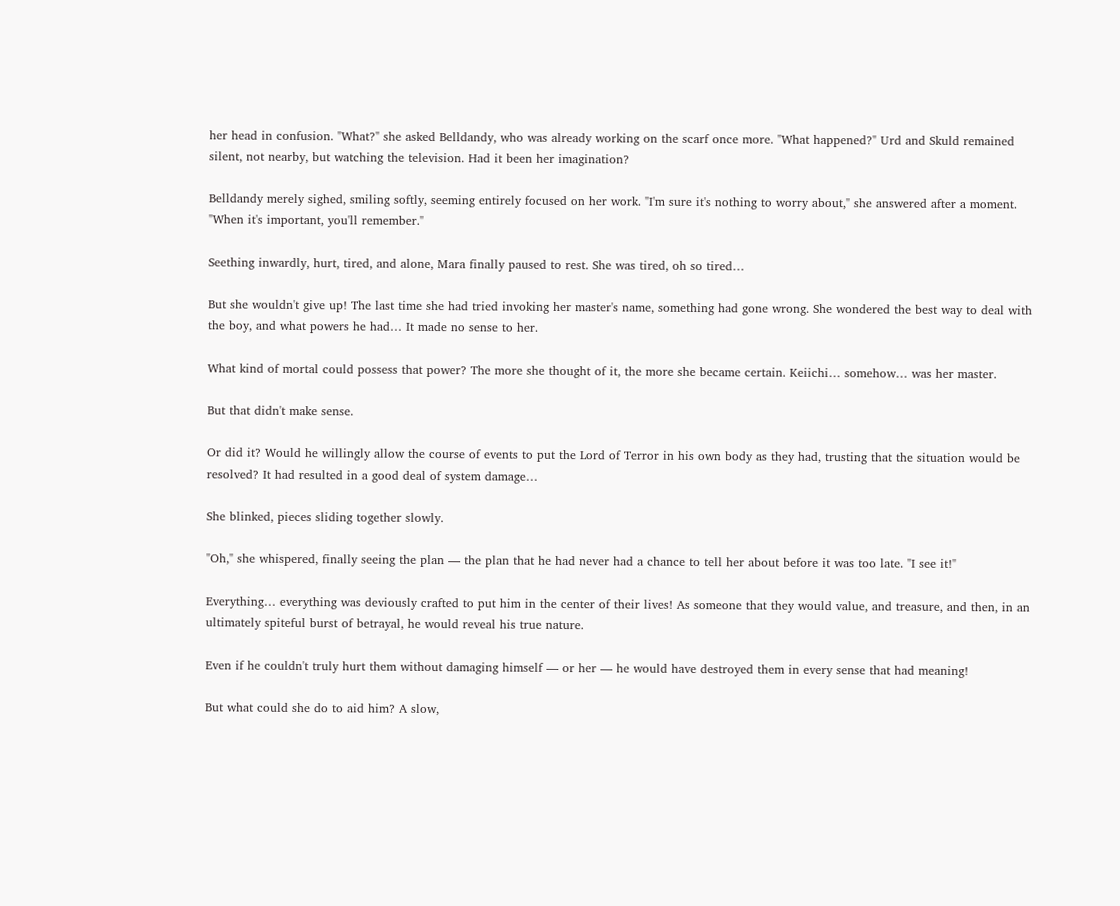her head in confusion. "What?" she asked Belldandy, who was already working on the scarf once more. "What happened?" Urd and Skuld remained silent, not nearby, but watching the television. Had it been her imagination?

Belldandy merely sighed, smiling softly, seeming entirely focused on her work. "I'm sure it's nothing to worry about," she answered after a moment. "When it's important, you'll remember."

Seething inwardly, hurt, tired, and alone, Mara finally paused to rest. She was tired, oh so tired…

But she wouldn't give up! The last time she had tried invoking her master's name, something had gone wrong. She wondered the best way to deal with the boy, and what powers he had… It made no sense to her.

What kind of mortal could possess that power? The more she thought of it, the more she became certain. Keiichi… somehow… was her master.

But that didn't make sense.

Or did it? Would he willingly allow the course of events to put the Lord of Terror in his own body as they had, trusting that the situation would be resolved? It had resulted in a good deal of system damage…

She blinked, pieces sliding together slowly.

"Oh," she whispered, finally seeing the plan — the plan that he had never had a chance to tell her about before it was too late. "I see it!"

Everything… everything was deviously crafted to put him in the center of their lives! As someone that they would value, and treasure, and then, in an ultimately spiteful burst of betrayal, he would reveal his true nature.

Even if he couldn't truly hurt them without damaging himself — or her — he would have destroyed them in every sense that had meaning!

But what could she do to aid him? A slow,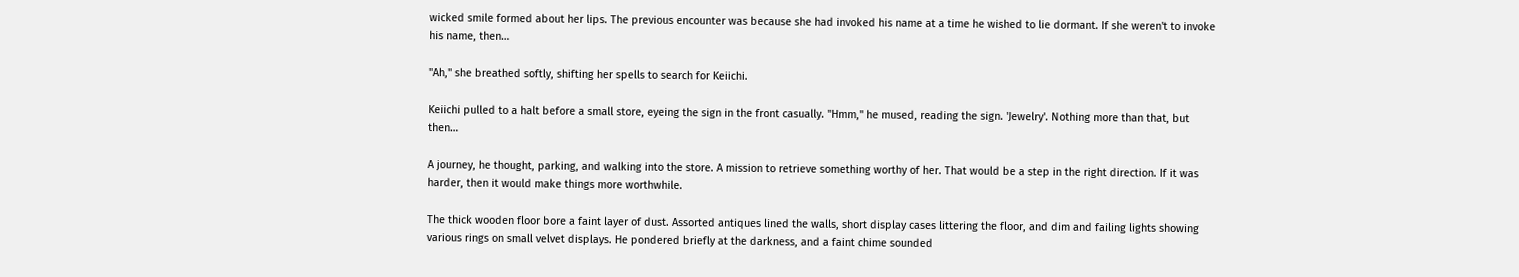wicked smile formed about her lips. The previous encounter was because she had invoked his name at a time he wished to lie dormant. If she weren't to invoke his name, then…

"Ah," she breathed softly, shifting her spells to search for Keiichi.

Keiichi pulled to a halt before a small store, eyeing the sign in the front casually. "Hmm," he mused, reading the sign. 'Jewelry'. Nothing more than that, but then…

A journey, he thought, parking, and walking into the store. A mission to retrieve something worthy of her. That would be a step in the right direction. If it was harder, then it would make things more worthwhile.

The thick wooden floor bore a faint layer of dust. Assorted antiques lined the walls, short display cases littering the floor, and dim and failing lights showing various rings on small velvet displays. He pondered briefly at the darkness, and a faint chime sounded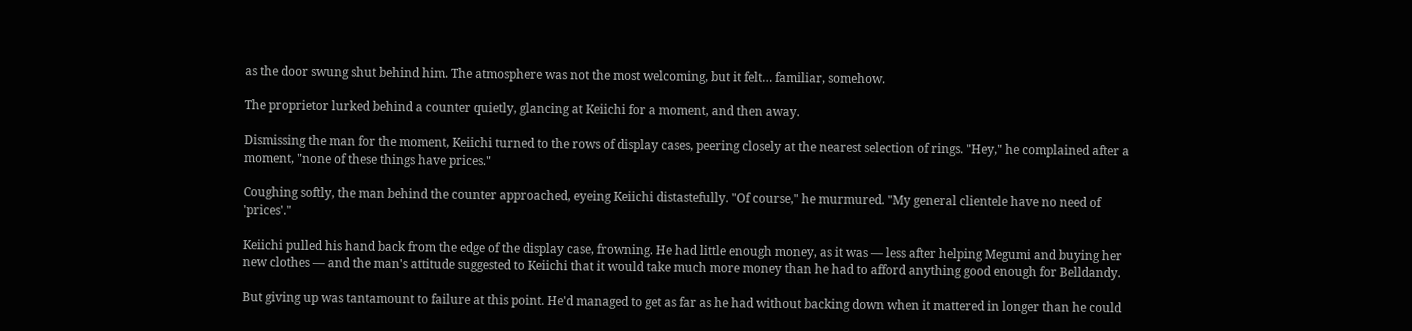as the door swung shut behind him. The atmosphere was not the most welcoming, but it felt… familiar, somehow.

The proprietor lurked behind a counter quietly, glancing at Keiichi for a moment, and then away.

Dismissing the man for the moment, Keiichi turned to the rows of display cases, peering closely at the nearest selection of rings. "Hey," he complained after a moment, "none of these things have prices."

Coughing softly, the man behind the counter approached, eyeing Keiichi distastefully. "Of course," he murmured. "My general clientele have no need of 'prices'."

Keiichi pulled his hand back from the edge of the display case, frowning. He had little enough money, as it was — less after helping Megumi and buying her new clothes — and the man's attitude suggested to Keiichi that it would take much more money than he had to afford anything good enough for Belldandy.

But giving up was tantamount to failure at this point. He'd managed to get as far as he had without backing down when it mattered in longer than he could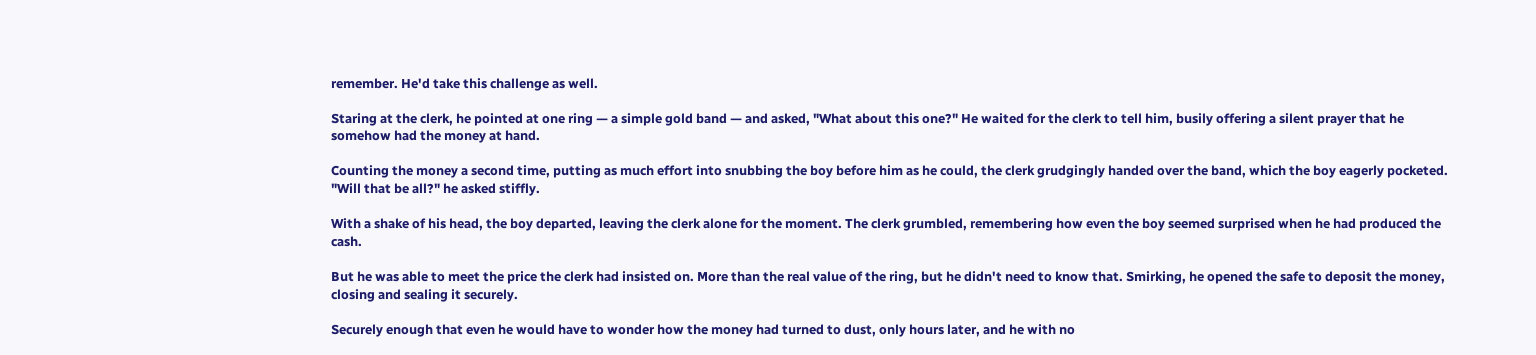remember. He'd take this challenge as well.

Staring at the clerk, he pointed at one ring — a simple gold band — and asked, "What about this one?" He waited for the clerk to tell him, busily offering a silent prayer that he somehow had the money at hand.

Counting the money a second time, putting as much effort into snubbing the boy before him as he could, the clerk grudgingly handed over the band, which the boy eagerly pocketed. "Will that be all?" he asked stiffly.

With a shake of his head, the boy departed, leaving the clerk alone for the moment. The clerk grumbled, remembering how even the boy seemed surprised when he had produced the cash.

But he was able to meet the price the clerk had insisted on. More than the real value of the ring, but he didn't need to know that. Smirking, he opened the safe to deposit the money, closing and sealing it securely.

Securely enough that even he would have to wonder how the money had turned to dust, only hours later, and he with no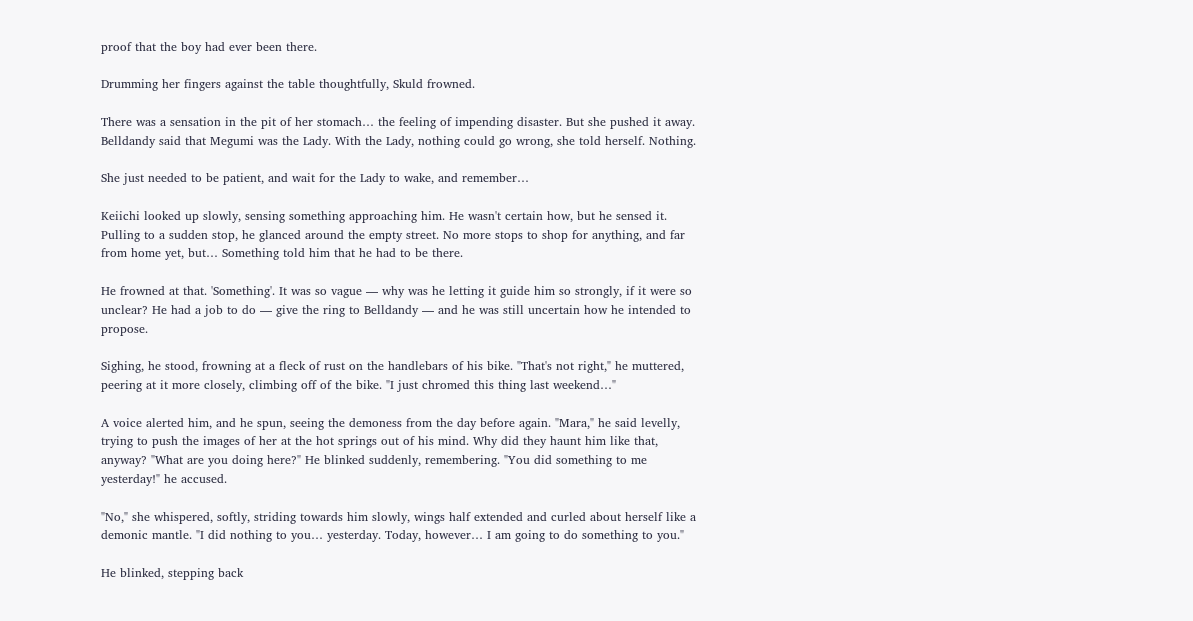proof that the boy had ever been there.

Drumming her fingers against the table thoughtfully, Skuld frowned.

There was a sensation in the pit of her stomach… the feeling of impending disaster. But she pushed it away. Belldandy said that Megumi was the Lady. With the Lady, nothing could go wrong, she told herself. Nothing.

She just needed to be patient, and wait for the Lady to wake, and remember…

Keiichi looked up slowly, sensing something approaching him. He wasn't certain how, but he sensed it. Pulling to a sudden stop, he glanced around the empty street. No more stops to shop for anything, and far from home yet, but… Something told him that he had to be there.

He frowned at that. 'Something'. It was so vague — why was he letting it guide him so strongly, if it were so unclear? He had a job to do — give the ring to Belldandy — and he was still uncertain how he intended to propose.

Sighing, he stood, frowning at a fleck of rust on the handlebars of his bike. "That's not right," he muttered, peering at it more closely, climbing off of the bike. "I just chromed this thing last weekend…"

A voice alerted him, and he spun, seeing the demoness from the day before again. "Mara," he said levelly, trying to push the images of her at the hot springs out of his mind. Why did they haunt him like that, anyway? "What are you doing here?" He blinked suddenly, remembering. "You did something to me yesterday!" he accused.

"No," she whispered, softly, striding towards him slowly, wings half extended and curled about herself like a demonic mantle. "I did nothing to you… yesterday. Today, however… I am going to do something to you."

He blinked, stepping back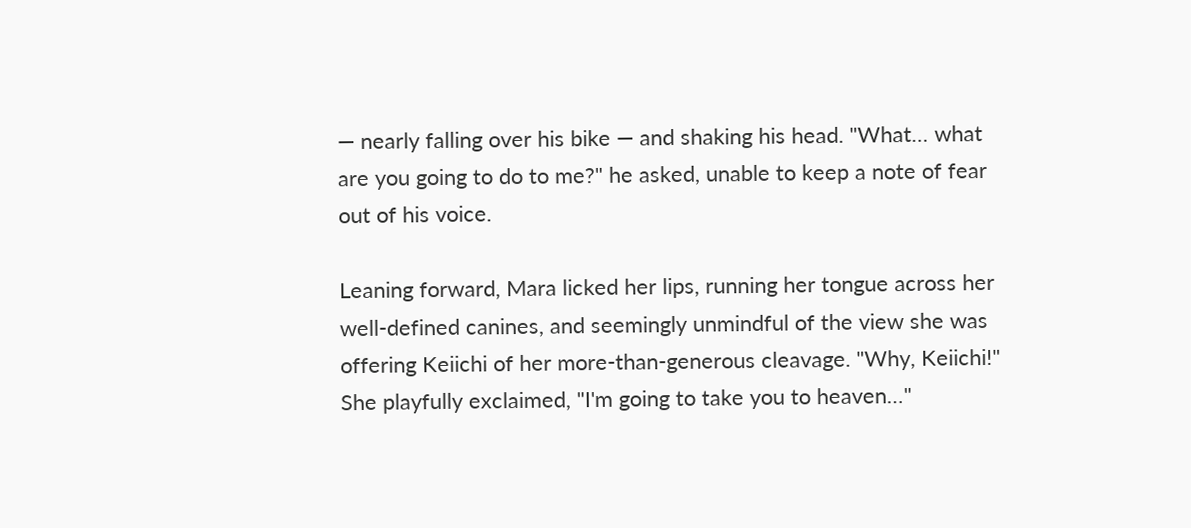— nearly falling over his bike — and shaking his head. "What… what are you going to do to me?" he asked, unable to keep a note of fear out of his voice.

Leaning forward, Mara licked her lips, running her tongue across her well-defined canines, and seemingly unmindful of the view she was offering Keiichi of her more-than-generous cleavage. "Why, Keiichi!" She playfully exclaimed, "I'm going to take you to heaven…"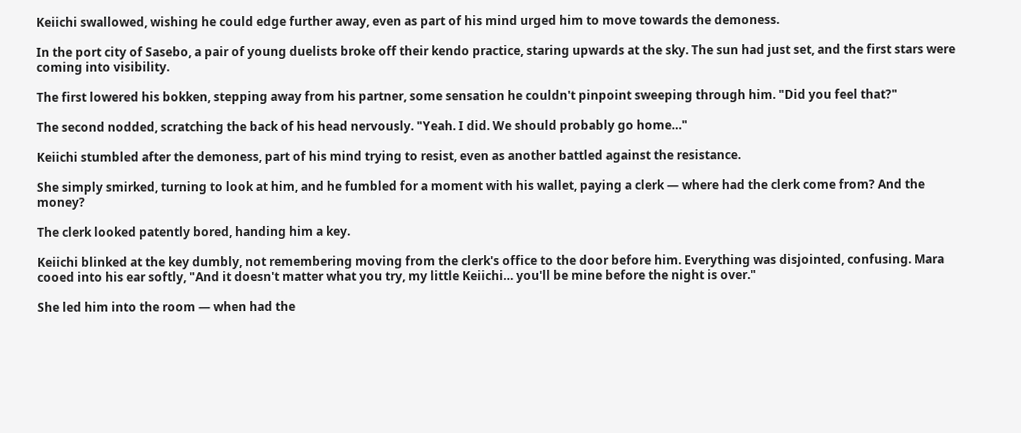Keiichi swallowed, wishing he could edge further away, even as part of his mind urged him to move towards the demoness.

In the port city of Sasebo, a pair of young duelists broke off their kendo practice, staring upwards at the sky. The sun had just set, and the first stars were coming into visibility.

The first lowered his bokken, stepping away from his partner, some sensation he couldn't pinpoint sweeping through him. "Did you feel that?"

The second nodded, scratching the back of his head nervously. "Yeah. I did. We should probably go home…"

Keiichi stumbled after the demoness, part of his mind trying to resist, even as another battled against the resistance.

She simply smirked, turning to look at him, and he fumbled for a moment with his wallet, paying a clerk — where had the clerk come from? And the money?

The clerk looked patently bored, handing him a key.

Keiichi blinked at the key dumbly, not remembering moving from the clerk's office to the door before him. Everything was disjointed, confusing. Mara cooed into his ear softly, "And it doesn't matter what you try, my little Keiichi… you'll be mine before the night is over."

She led him into the room — when had the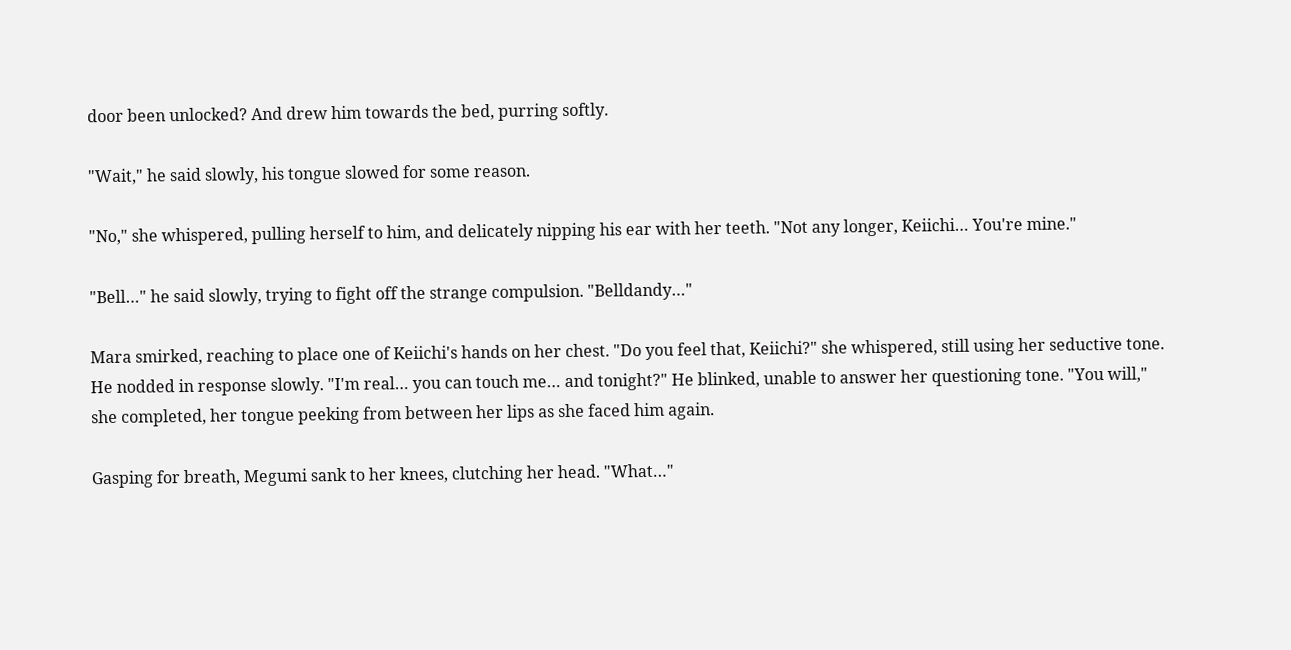door been unlocked? And drew him towards the bed, purring softly.

"Wait," he said slowly, his tongue slowed for some reason.

"No," she whispered, pulling herself to him, and delicately nipping his ear with her teeth. "Not any longer, Keiichi… You're mine."

"Bell…" he said slowly, trying to fight off the strange compulsion. "Belldandy…"

Mara smirked, reaching to place one of Keiichi's hands on her chest. "Do you feel that, Keiichi?" she whispered, still using her seductive tone. He nodded in response slowly. "I'm real… you can touch me… and tonight?" He blinked, unable to answer her questioning tone. "You will," she completed, her tongue peeking from between her lips as she faced him again.

Gasping for breath, Megumi sank to her knees, clutching her head. "What…"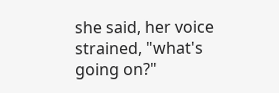she said, her voice strained, "what's going on?"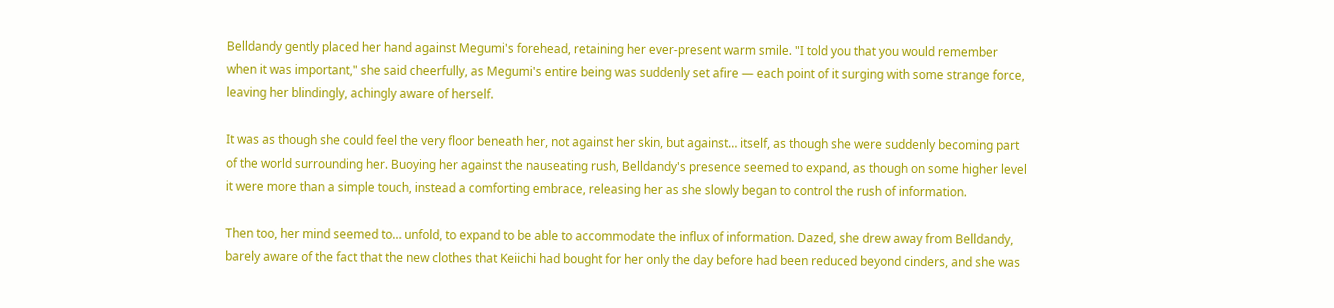Belldandy gently placed her hand against Megumi's forehead, retaining her ever-present warm smile. "I told you that you would remember when it was important," she said cheerfully, as Megumi's entire being was suddenly set afire — each point of it surging with some strange force, leaving her blindingly, achingly aware of herself.

It was as though she could feel the very floor beneath her, not against her skin, but against… itself, as though she were suddenly becoming part of the world surrounding her. Buoying her against the nauseating rush, Belldandy's presence seemed to expand, as though on some higher level it were more than a simple touch, instead a comforting embrace, releasing her as she slowly began to control the rush of information.

Then too, her mind seemed to… unfold, to expand to be able to accommodate the influx of information. Dazed, she drew away from Belldandy, barely aware of the fact that the new clothes that Keiichi had bought for her only the day before had been reduced beyond cinders, and she was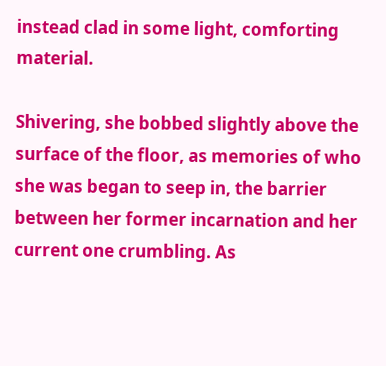instead clad in some light, comforting material.

Shivering, she bobbed slightly above the surface of the floor, as memories of who she was began to seep in, the barrier between her former incarnation and her current one crumbling. As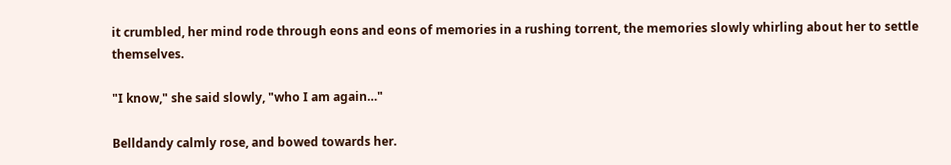it crumbled, her mind rode through eons and eons of memories in a rushing torrent, the memories slowly whirling about her to settle themselves.

"I know," she said slowly, "who I am again…"

Belldandy calmly rose, and bowed towards her.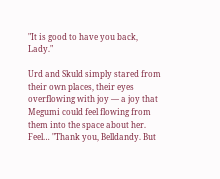"It is good to have you back, Lady."

Urd and Skuld simply stared from their own places, their eyes overflowing with joy — a joy that Megumi could feel flowing from them into the space about her. Feel… "Thank you, Belldandy. But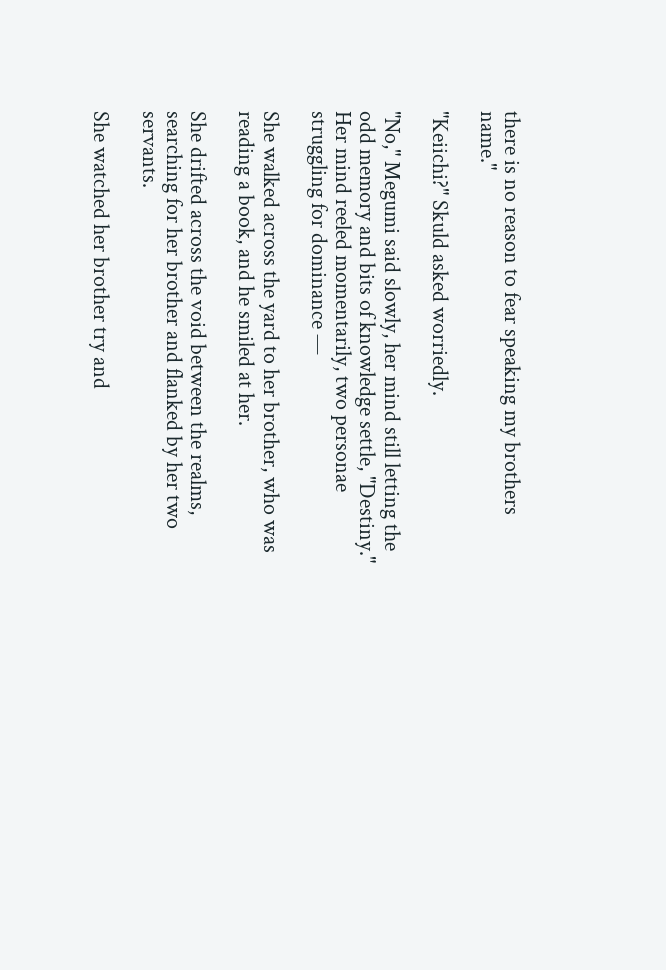there is no reason to fear speaking my brothers name."

"Keiichi?" Skuld asked worriedly.

"No," Megumi said slowly, her mind still letting the odd memory and bits of knowledge settle, "Destiny." Her mind reeled momentarily, two personae struggling for dominance —

She walked across the yard to her brother, who was reading a book, and he smiled at her.

She drifted across the void between the realms, searching for her brother and flanked by her two servants.

She watched her brother try and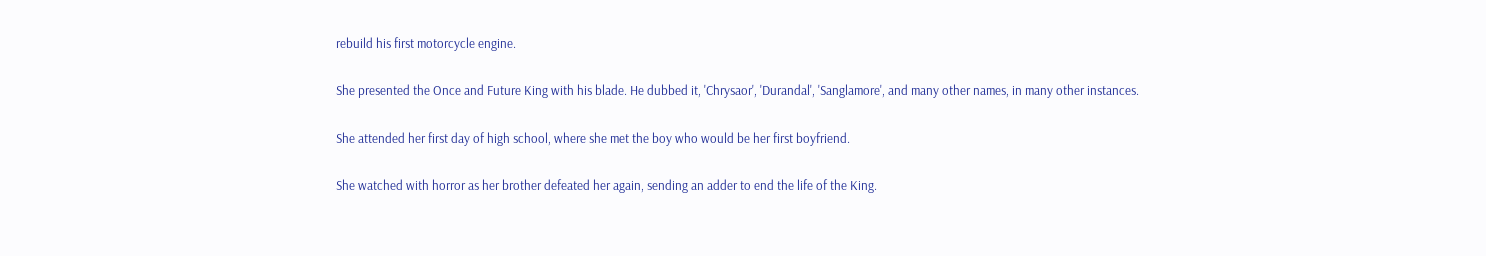rebuild his first motorcycle engine.

She presented the Once and Future King with his blade. He dubbed it, 'Chrysaor', 'Durandal', 'Sanglamore', and many other names, in many other instances.

She attended her first day of high school, where she met the boy who would be her first boyfriend.

She watched with horror as her brother defeated her again, sending an adder to end the life of the King.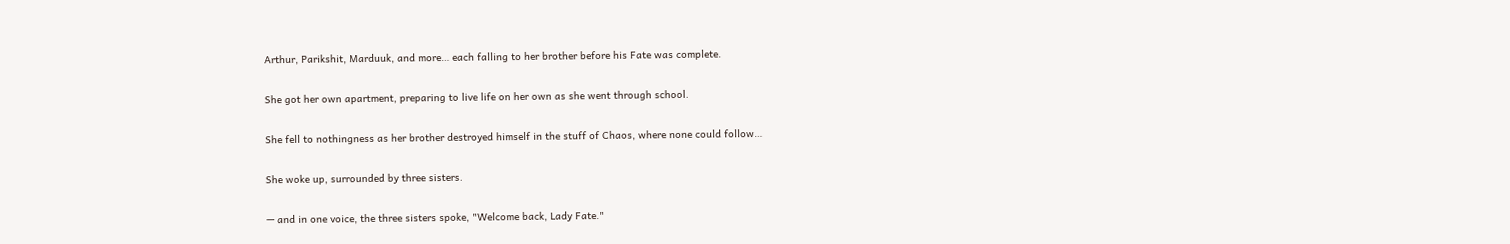Arthur, Parikshit, Marduuk, and more… each falling to her brother before his Fate was complete.

She got her own apartment, preparing to live life on her own as she went through school.

She fell to nothingness as her brother destroyed himself in the stuff of Chaos, where none could follow…

She woke up, surrounded by three sisters.

— and in one voice, the three sisters spoke, "Welcome back, Lady Fate."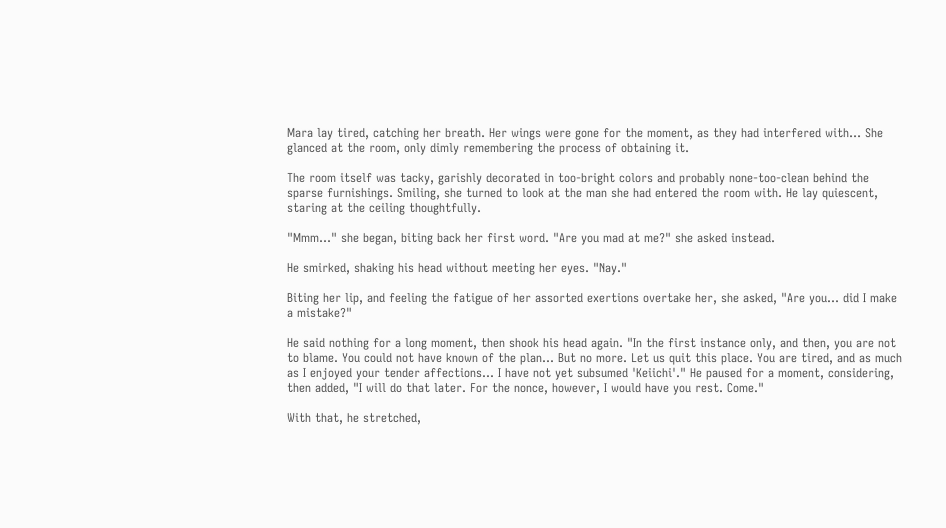Mara lay tired, catching her breath. Her wings were gone for the moment, as they had interfered with… She glanced at the room, only dimly remembering the process of obtaining it.

The room itself was tacky, garishly decorated in too-bright colors and probably none-too-clean behind the sparse furnishings. Smiling, she turned to look at the man she had entered the room with. He lay quiescent, staring at the ceiling thoughtfully.

"Mmm…" she began, biting back her first word. "Are you mad at me?" she asked instead.

He smirked, shaking his head without meeting her eyes. "Nay."

Biting her lip, and feeling the fatigue of her assorted exertions overtake her, she asked, "Are you… did I make a mistake?"

He said nothing for a long moment, then shook his head again. "In the first instance only, and then, you are not to blame. You could not have known of the plan… But no more. Let us quit this place. You are tired, and as much as I enjoyed your tender affections… I have not yet subsumed 'Keiichi'." He paused for a moment, considering, then added, "I will do that later. For the nonce, however, I would have you rest. Come."

With that, he stretched,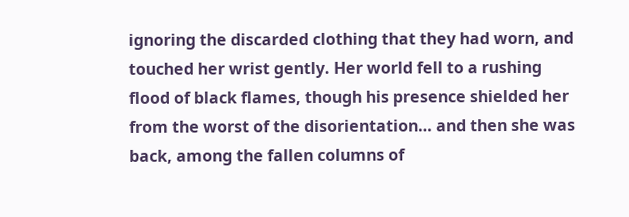ignoring the discarded clothing that they had worn, and touched her wrist gently. Her world fell to a rushing flood of black flames, though his presence shielded her from the worst of the disorientation… and then she was back, among the fallen columns of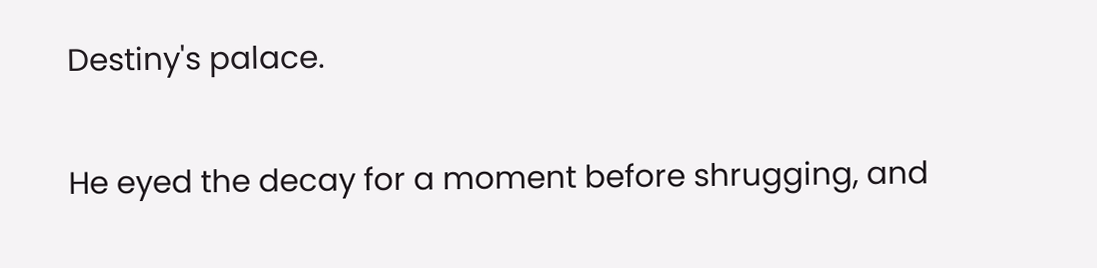Destiny's palace.

He eyed the decay for a moment before shrugging, and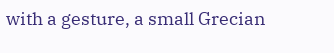with a gesture, a small Grecian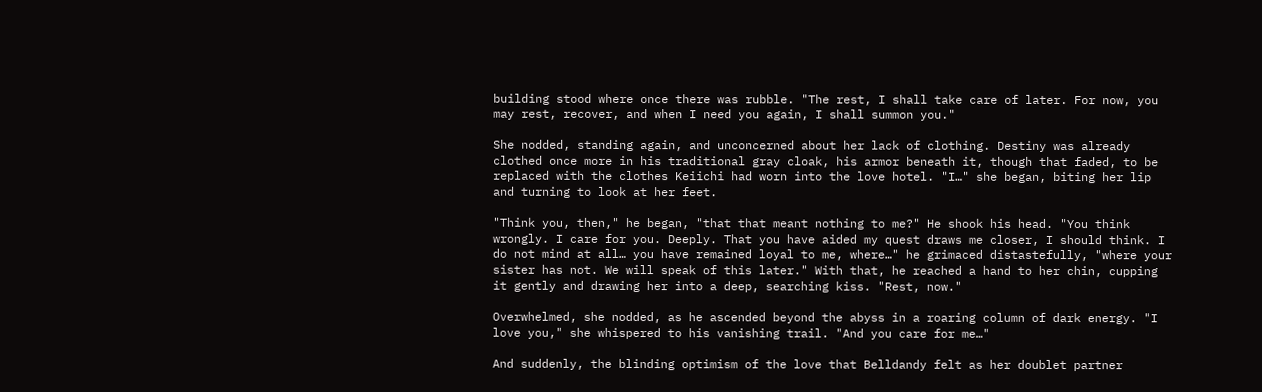building stood where once there was rubble. "The rest, I shall take care of later. For now, you may rest, recover, and when I need you again, I shall summon you."

She nodded, standing again, and unconcerned about her lack of clothing. Destiny was already clothed once more in his traditional gray cloak, his armor beneath it, though that faded, to be replaced with the clothes Keiichi had worn into the love hotel. "I…" she began, biting her lip and turning to look at her feet.

"Think you, then," he began, "that that meant nothing to me?" He shook his head. "You think wrongly. I care for you. Deeply. That you have aided my quest draws me closer, I should think. I do not mind at all… you have remained loyal to me, where…" he grimaced distastefully, "where your sister has not. We will speak of this later." With that, he reached a hand to her chin, cupping it gently and drawing her into a deep, searching kiss. "Rest, now."

Overwhelmed, she nodded, as he ascended beyond the abyss in a roaring column of dark energy. "I love you," she whispered to his vanishing trail. "And you care for me…"

And suddenly, the blinding optimism of the love that Belldandy felt as her doublet partner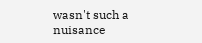wasn't such a nuisance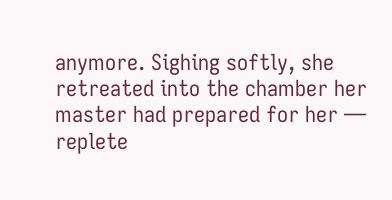anymore. Sighing softly, she retreated into the chamber her master had prepared for her — replete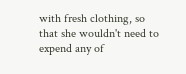with fresh clothing, so that she wouldn't need to expend any of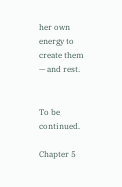her own energy to create them — and rest.


To be continued.

Chapter 5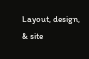Layout, design, & site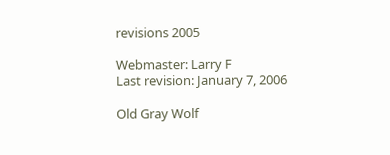revisions 2005

Webmaster: Larry F
Last revision: January 7, 2006

Old Gray Wolf